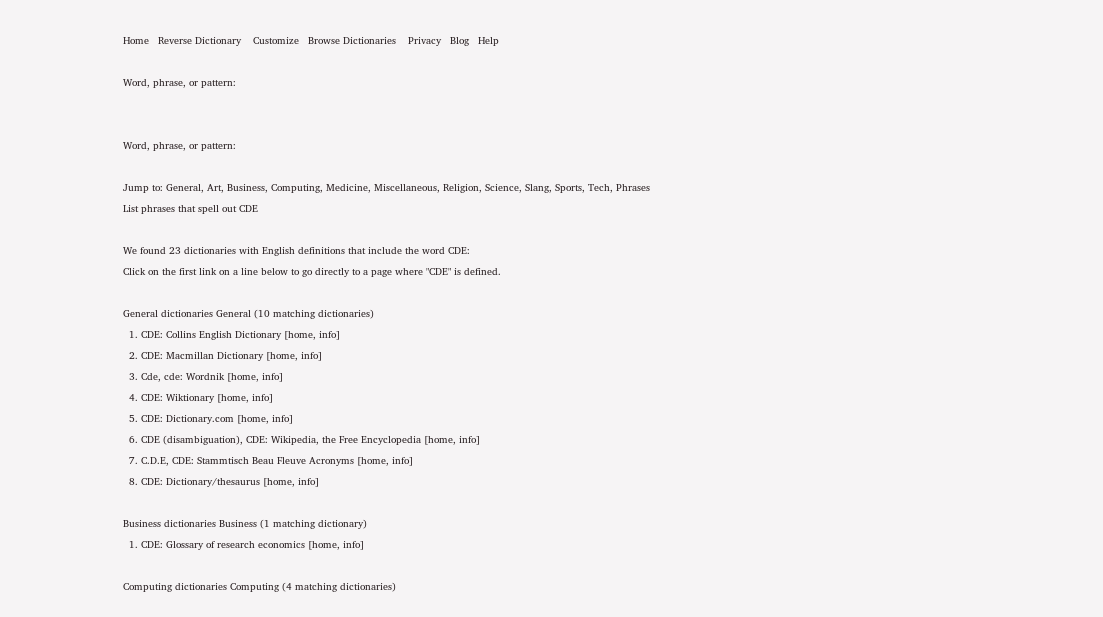Home   Reverse Dictionary    Customize   Browse Dictionaries    Privacy   Blog   Help

Word, phrase, or pattern:


Word, phrase, or pattern:

Jump to: General, Art, Business, Computing, Medicine, Miscellaneous, Religion, Science, Slang, Sports, Tech, Phrases
List phrases that spell out CDE

We found 23 dictionaries with English definitions that include the word CDE:
Click on the first link on a line below to go directly to a page where "CDE" is defined.

General dictionaries General (10 matching dictionaries)
  1. CDE: Collins English Dictionary [home, info]
  2. CDE: Macmillan Dictionary [home, info]
  3. Cde, cde: Wordnik [home, info]
  4. CDE: Wiktionary [home, info]
  5. CDE: Dictionary.com [home, info]
  6. CDE (disambiguation), CDE: Wikipedia, the Free Encyclopedia [home, info]
  7. C.D.E, CDE: Stammtisch Beau Fleuve Acronyms [home, info]
  8. CDE: Dictionary/thesaurus [home, info]

Business dictionaries Business (1 matching dictionary)
  1. CDE: Glossary of research economics [home, info]

Computing dictionaries Computing (4 matching dictionaries)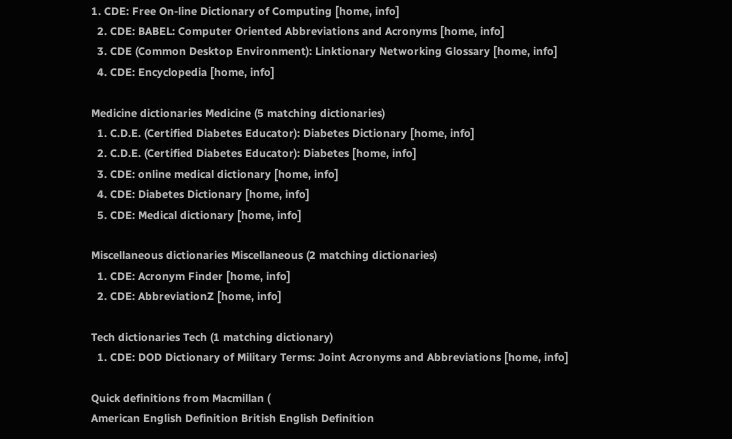1. CDE: Free On-line Dictionary of Computing [home, info]
  2. CDE: BABEL: Computer Oriented Abbreviations and Acronyms [home, info]
  3. CDE (Common Desktop Environment): Linktionary Networking Glossary [home, info]
  4. CDE: Encyclopedia [home, info]

Medicine dictionaries Medicine (5 matching dictionaries)
  1. C.D.E. (Certified Diabetes Educator): Diabetes Dictionary [home, info]
  2. C.D.E. (Certified Diabetes Educator): Diabetes [home, info]
  3. CDE: online medical dictionary [home, info]
  4. CDE: Diabetes Dictionary [home, info]
  5. CDE: Medical dictionary [home, info]

Miscellaneous dictionaries Miscellaneous (2 matching dictionaries)
  1. CDE: Acronym Finder [home, info]
  2. CDE: AbbreviationZ [home, info]

Tech dictionaries Tech (1 matching dictionary)
  1. CDE: DOD Dictionary of Military Terms: Joint Acronyms and Abbreviations [home, info]

Quick definitions from Macmillan (
American English Definition British English Definition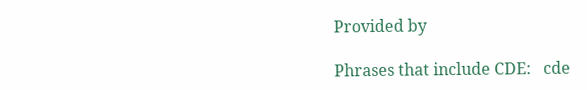Provided by

Phrases that include CDE:   cde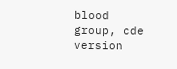blood group, cde version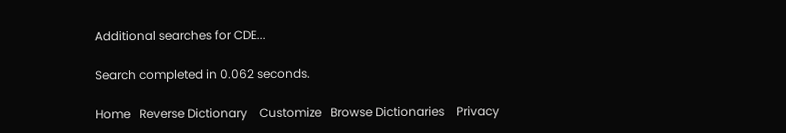Additional searches for CDE...

Search completed in 0.062 seconds.

Home   Reverse Dictionary    Customize   Browse Dictionaries    Privacy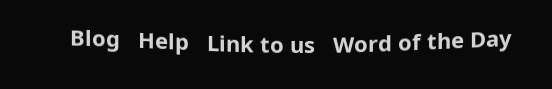Blog   Help   Link to us   Word of the Day